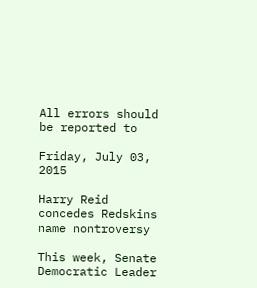All errors should be reported to

Friday, July 03, 2015

Harry Reid concedes Redskins name nontroversy

This week, Senate Democratic Leader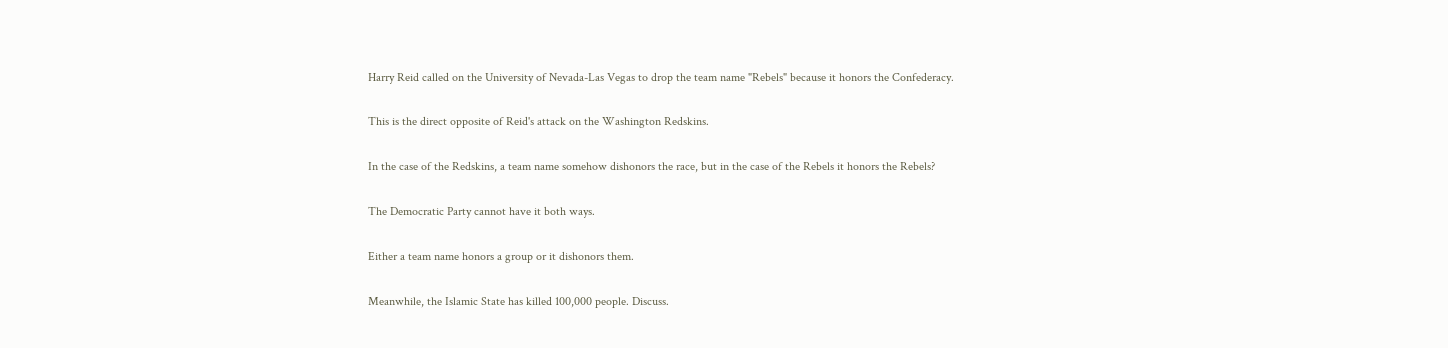Harry Reid called on the University of Nevada-Las Vegas to drop the team name "Rebels" because it honors the Confederacy.

This is the direct opposite of Reid's attack on the Washington Redskins.

In the case of the Redskins, a team name somehow dishonors the race, but in the case of the Rebels it honors the Rebels?

The Democratic Party cannot have it both ways.

Either a team name honors a group or it dishonors them.

Meanwhile, the Islamic State has killed 100,000 people. Discuss.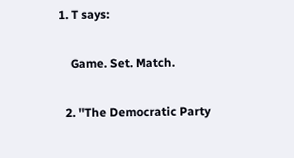1. T says:

    Game. Set. Match.

  2. ''The Democratic Party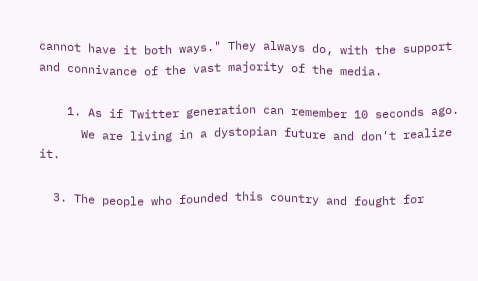cannot have it both ways." They always do, with the support and connivance of the vast majority of the media.

    1. As if Twitter generation can remember 10 seconds ago.
      We are living in a dystopian future and don't realize it.

  3. The people who founded this country and fought for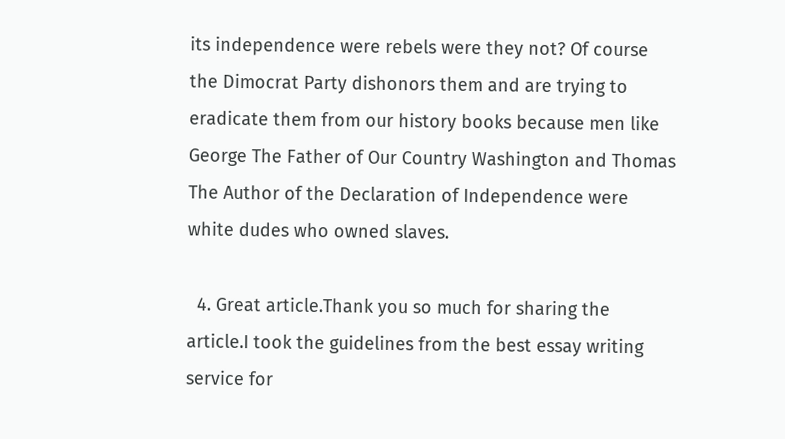its independence were rebels were they not? Of course the Dimocrat Party dishonors them and are trying to eradicate them from our history books because men like George The Father of Our Country Washington and Thomas The Author of the Declaration of Independence were white dudes who owned slaves.

  4. Great article.Thank you so much for sharing the article.I took the guidelines from the best essay writing service for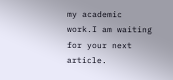my academic work.I am waiting for your next article.